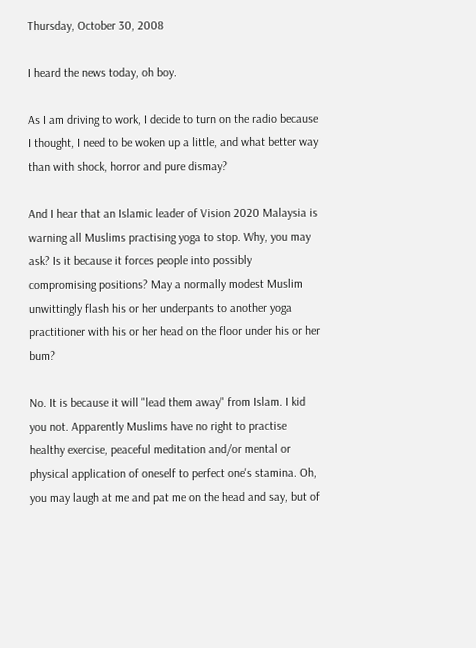Thursday, October 30, 2008

I heard the news today, oh boy.

As I am driving to work, I decide to turn on the radio because I thought, I need to be woken up a little, and what better way than with shock, horror and pure dismay?

And I hear that an Islamic leader of Vision 2020 Malaysia is warning all Muslims practising yoga to stop. Why, you may ask? Is it because it forces people into possibly compromising positions? May a normally modest Muslim unwittingly flash his or her underpants to another yoga practitioner with his or her head on the floor under his or her bum?

No. It is because it will "lead them away" from Islam. I kid you not. Apparently Muslims have no right to practise healthy exercise, peaceful meditation and/or mental or physical application of oneself to perfect one's stamina. Oh, you may laugh at me and pat me on the head and say, but of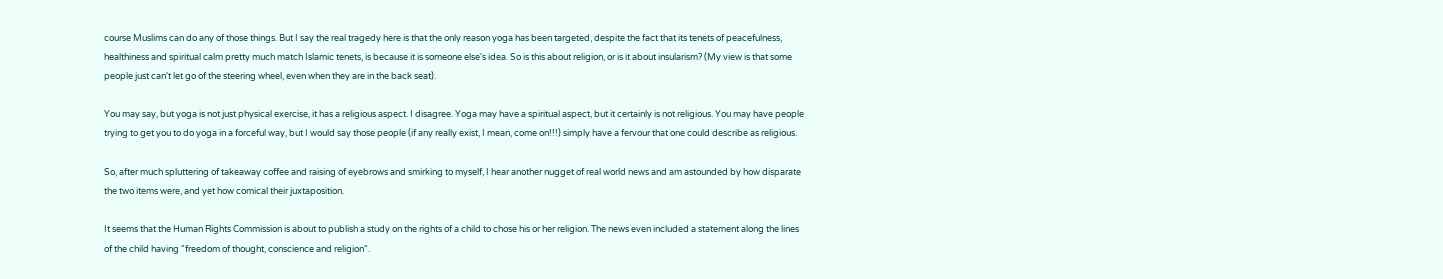course Muslims can do any of those things. But I say the real tragedy here is that the only reason yoga has been targeted, despite the fact that its tenets of peacefulness, healthiness and spiritual calm pretty much match Islamic tenets, is because it is someone else's idea. So is this about religion, or is it about insularism? (My view is that some people just can't let go of the steering wheel, even when they are in the back seat).

You may say, but yoga is not just physical exercise, it has a religious aspect. I disagree. Yoga may have a spiritual aspect, but it certainly is not religious. You may have people trying to get you to do yoga in a forceful way, but I would say those people (if any really exist, I mean, come on!!!) simply have a fervour that one could describe as religious.

So, after much spluttering of takeaway coffee and raising of eyebrows and smirking to myself, I hear another nugget of real world news and am astounded by how disparate the two items were, and yet how comical their juxtaposition.

It seems that the Human Rights Commission is about to publish a study on the rights of a child to chose his or her religion. The news even included a statement along the lines of the child having "freedom of thought, conscience and religion".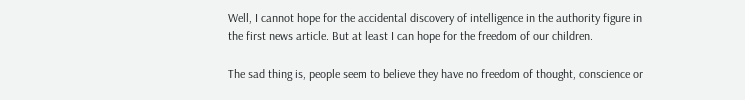Well, I cannot hope for the accidental discovery of intelligence in the authority figure in the first news article. But at least I can hope for the freedom of our children.

The sad thing is, people seem to believe they have no freedom of thought, conscience or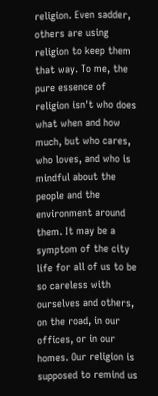religion. Even sadder, others are using religion to keep them that way. To me, the pure essence of religion isn't who does what when and how much, but who cares, who loves, and who is mindful about the people and the environment around them. It may be a symptom of the city life for all of us to be so careless with ourselves and others, on the road, in our offices, or in our homes. Our religion is supposed to remind us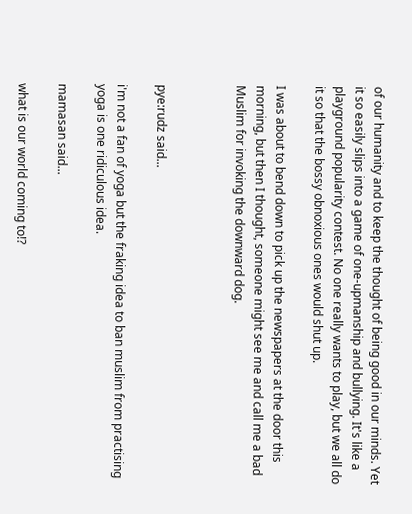of our humanity and to keep the thought of being good in our minds. Yet it so easily slips into a game of one-upmanship and bullying. It's like a playground popularity contest. No one really wants to play, but we all do it so that the bossy obnoxious ones would shut up.

I was about to bend down to pick up the newspapers at the door this morning, but then I thought, someone might see me and call me a bad Muslim for invoking the downward dog.



pye:rudz said...

i'm not a fan of yoga but the fraking idea to ban muslim from practising yoga is one ridiculous idea.

mamasan said...

what is our world coming to!?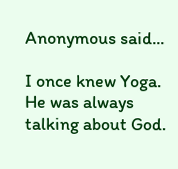Anonymous said...

I once knew Yoga. He was always talking about God.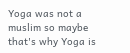Yoga was not a muslim so maybe that's why Yoga is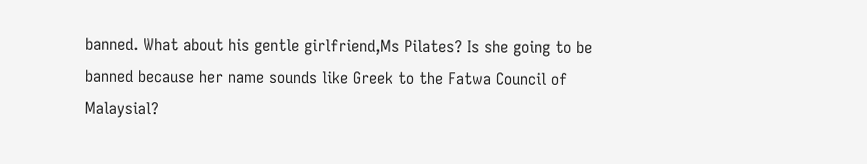banned. What about his gentle girlfriend,Ms Pilates? Is she going to be banned because her name sounds like Greek to the Fatwa Council of Malaysial?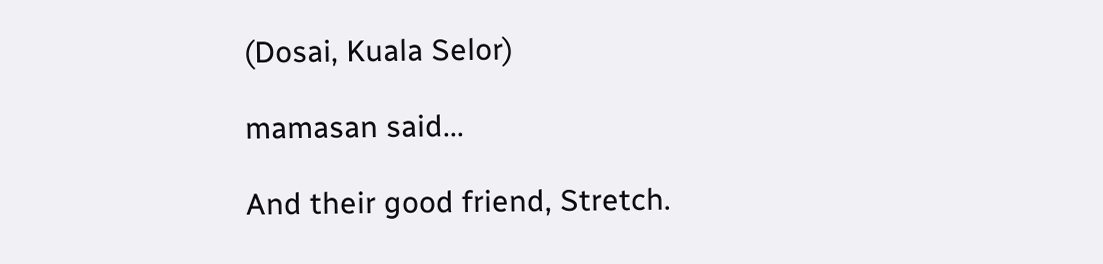(Dosai, Kuala Selor)

mamasan said...

And their good friend, Stretch.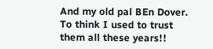And my old pal BEn Dover. To think I used to trust them all these years!!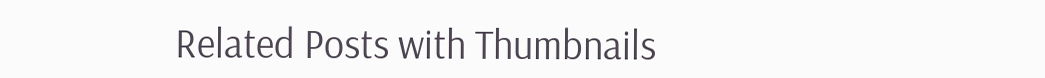Related Posts with Thumbnails